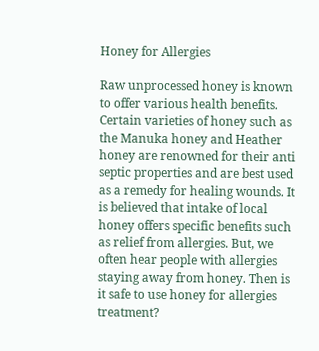Honey for Allergies

Raw unprocessed honey is known to offer various health benefits. Certain varieties of honey such as the Manuka honey and Heather honey are renowned for their anti septic properties and are best used as a remedy for healing wounds. It is believed that intake of local honey offers specific benefits such as relief from allergies. But, we often hear people with allergies staying away from honey. Then is it safe to use honey for allergies treatment?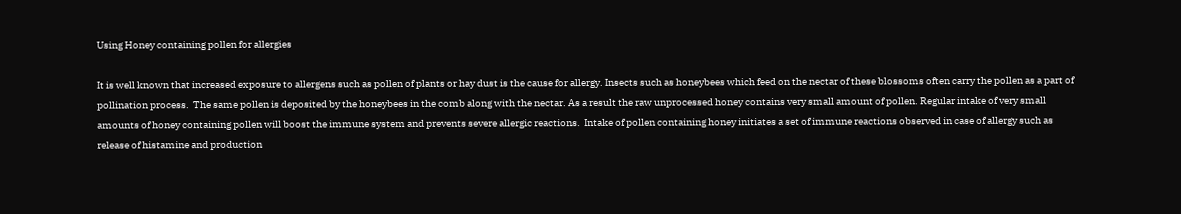Using Honey containing pollen for allergies

It is well known that increased exposure to allergens such as pollen of plants or hay dust is the cause for allergy. Insects such as honeybees which feed on the nectar of these blossoms often carry the pollen as a part of pollination process.  The same pollen is deposited by the honeybees in the comb along with the nectar. As a result the raw unprocessed honey contains very small amount of pollen. Regular intake of very small amounts of honey containing pollen will boost the immune system and prevents severe allergic reactions.  Intake of pollen containing honey initiates a set of immune reactions observed in case of allergy such as release of histamine and production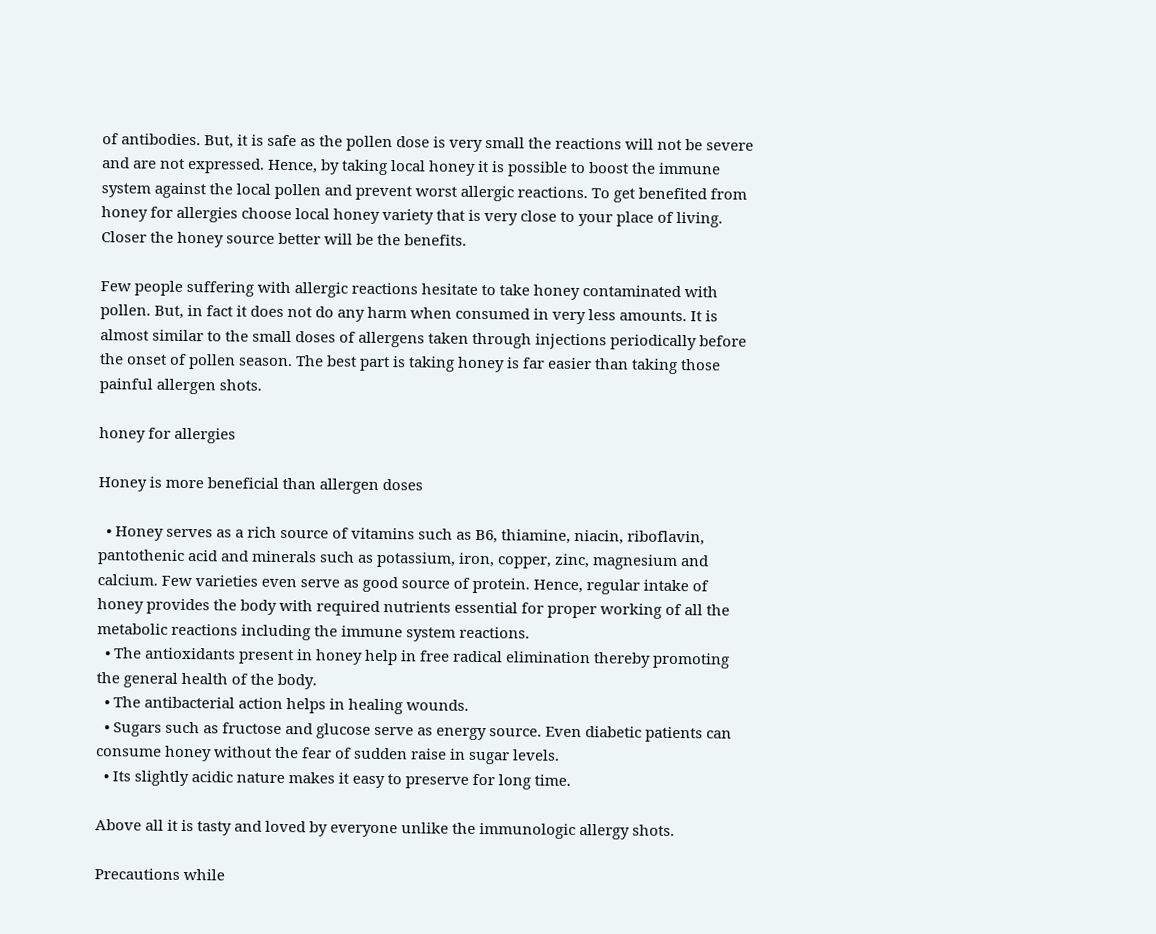of antibodies. But, it is safe as the pollen dose is very small the reactions will not be severe and are not expressed. Hence, by taking local honey it is possible to boost the immune system against the local pollen and prevent worst allergic reactions. To get benefited from honey for allergies choose local honey variety that is very close to your place of living. Closer the honey source better will be the benefits.

Few people suffering with allergic reactions hesitate to take honey contaminated with pollen. But, in fact it does not do any harm when consumed in very less amounts. It is almost similar to the small doses of allergens taken through injections periodically before the onset of pollen season. The best part is taking honey is far easier than taking those painful allergen shots.

honey for allergies

Honey is more beneficial than allergen doses

  • Honey serves as a rich source of vitamins such as B6, thiamine, niacin, riboflavin, pantothenic acid and minerals such as potassium, iron, copper, zinc, magnesium and calcium. Few varieties even serve as good source of protein. Hence, regular intake of honey provides the body with required nutrients essential for proper working of all the metabolic reactions including the immune system reactions.
  • The antioxidants present in honey help in free radical elimination thereby promoting the general health of the body.
  • The antibacterial action helps in healing wounds.
  • Sugars such as fructose and glucose serve as energy source. Even diabetic patients can consume honey without the fear of sudden raise in sugar levels.
  • Its slightly acidic nature makes it easy to preserve for long time.

Above all it is tasty and loved by everyone unlike the immunologic allergy shots.

Precautions while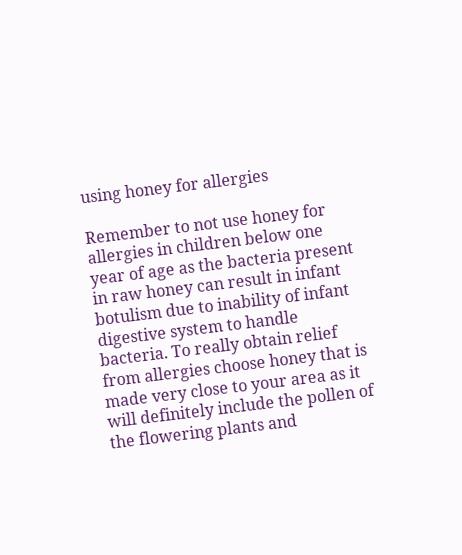using honey for allergies

Remember to not use honey for allergies in children below one year of age as the bacteria present in raw honey can result in infant botulism due to inability of infant digestive system to handle bacteria. To really obtain relief from allergies choose honey that is made very close to your area as it will definitely include the pollen of the flowering plants and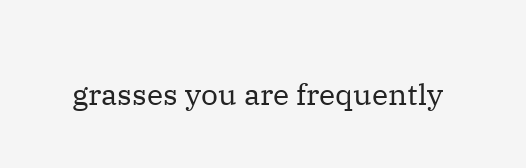grasses you are frequently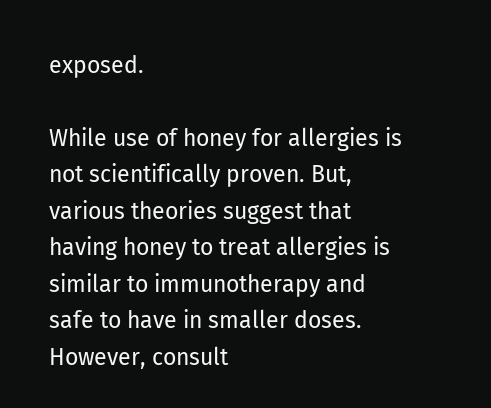exposed.

While use of honey for allergies is not scientifically proven. But, various theories suggest that having honey to treat allergies is similar to immunotherapy and safe to have in smaller doses. However, consult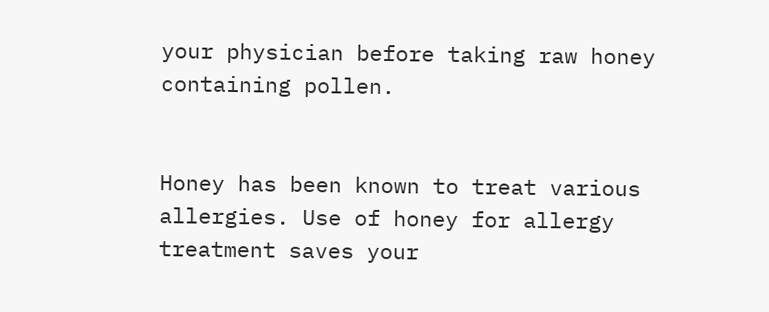your physician before taking raw honey containing pollen.


Honey has been known to treat various allergies. Use of honey for allergy treatment saves your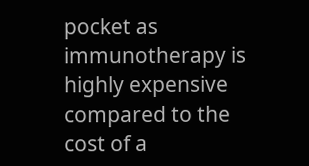pocket as immunotherapy is highly expensive compared to the cost of a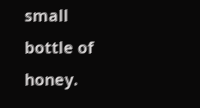small bottle of honey.